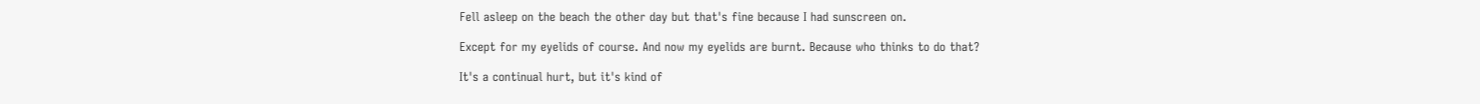Fell asleep on the beach the other day but that's fine because I had sunscreen on.

Except for my eyelids of course. And now my eyelids are burnt. Because who thinks to do that?

It's a continual hurt, but it's kind of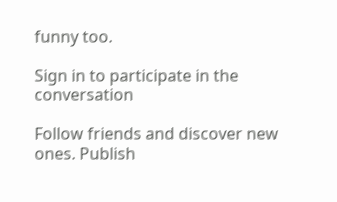funny too.

Sign in to participate in the conversation

Follow friends and discover new ones. Publish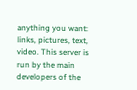anything you want: links, pictures, text, video. This server is run by the main developers of the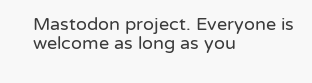Mastodon project. Everyone is welcome as long as you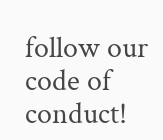follow our code of conduct!